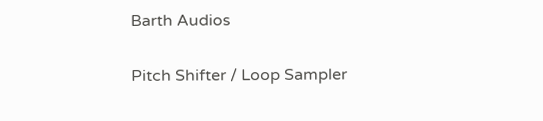Barth Audios

Pitch Shifter / Loop Sampler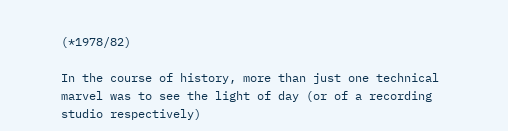(*1978/82)

In the course of history, more than just one technical marvel was to see the light of day (or of a recording studio respectively)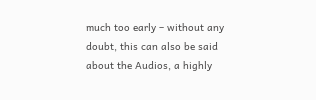much too early – without any doubt, this can also be said about the Audios, a highly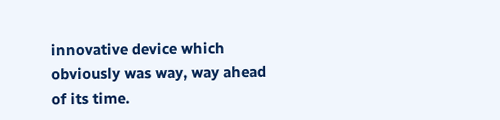innovative device which obviously was way, way ahead of its time.